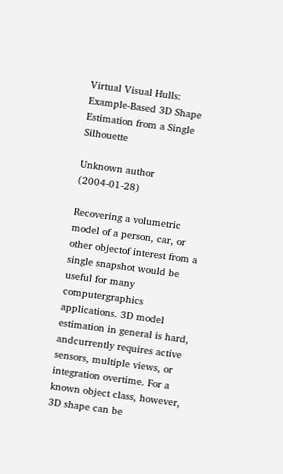Virtual Visual Hulls: Example-Based 3D Shape Estimation from a Single Silhouette

Unknown author (2004-01-28)

Recovering a volumetric model of a person, car, or other objectof interest from a single snapshot would be useful for many computergraphics applications. 3D model estimation in general is hard, andcurrently requires active sensors, multiple views, or integration overtime. For a known object class, however, 3D shape can be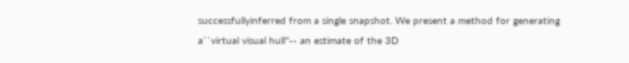successfullyinferred from a single snapshot. We present a method for generating a``virtual visual hull''-- an estimate of the 3D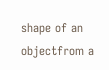shape of an objectfrom a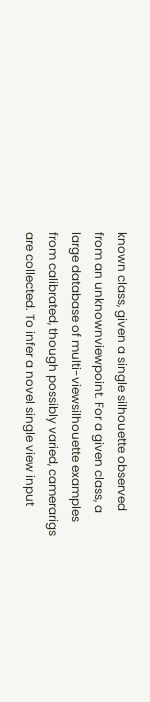known class, given a single silhouette observed from an unknownviewpoint. For a given class, a large database of multi-viewsilhouette examples from calibrated, though possibly varied, camerarigs are collected. To infer a novel single view input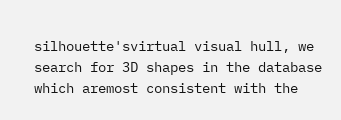silhouette'svirtual visual hull, we search for 3D shapes in the database which aremost consistent with the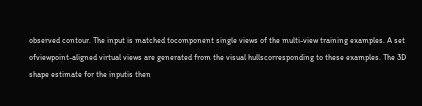observed contour. The input is matched tocomponent single views of the multi-view training examples. A set ofviewpoint-aligned virtual views are generated from the visual hullscorresponding to these examples. The 3D shape estimate for the inputis then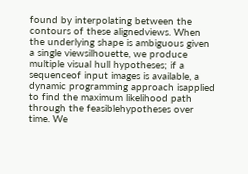found by interpolating between the contours of these alignedviews. When the underlying shape is ambiguous given a single viewsilhouette, we produce multiple visual hull hypotheses; if a sequenceof input images is available, a dynamic programming approach isapplied to find the maximum likelihood path through the feasiblehypotheses over time. We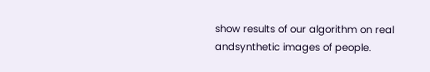show results of our algorithm on real andsynthetic images of people.